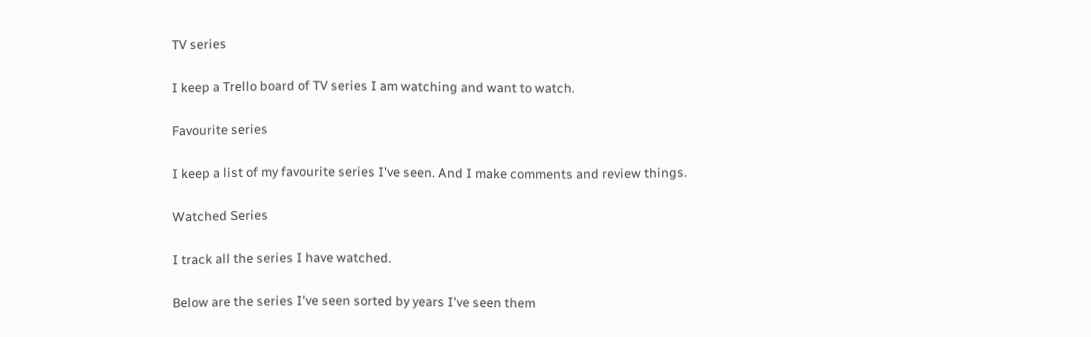TV series

I keep a Trello board of TV series I am watching and want to watch.

Favourite series

I keep a list of my favourite series I've seen. And I make comments and review things.

Watched Series

I track all the series I have watched.

Below are the series I've seen sorted by years I've seen them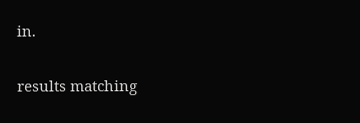in.

results matching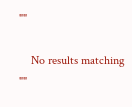""

    No results matching ""